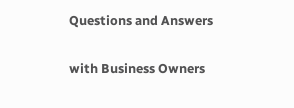Questions and Answers

with Business Owners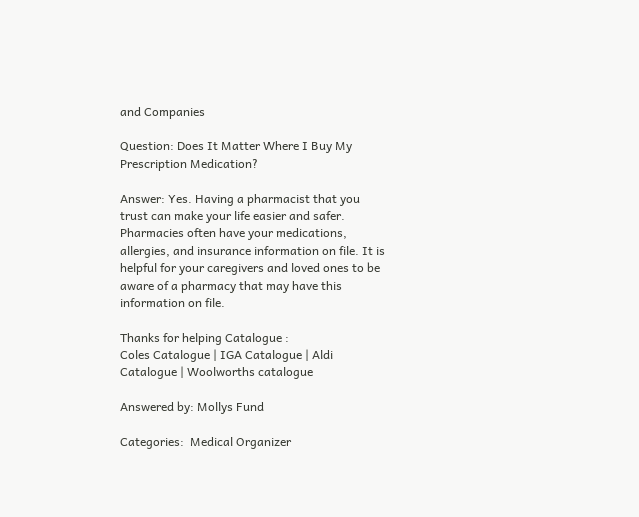and Companies

Question: Does It Matter Where I Buy My Prescription Medication?

Answer: Yes. Having a pharmacist that you trust can make your life easier and safer. Pharmacies often have your medications, allergies, and insurance information on file. It is helpful for your caregivers and loved ones to be aware of a pharmacy that may have this information on file.

Thanks for helping Catalogue :
Coles Catalogue | IGA Catalogue | Aldi Catalogue | Woolworths catalogue

Answered by: Mollys Fund

Categories:  Medical Organizer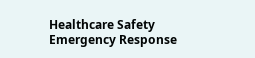Healthcare Safety  Emergency Response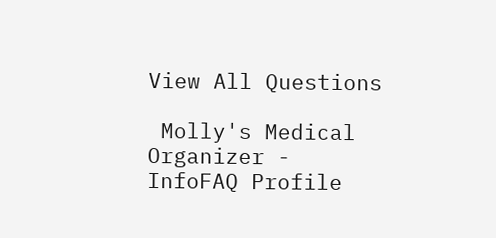View All Questions

 Molly's Medical Organizer - InfoFAQ Profile